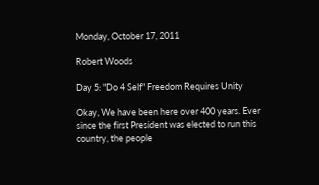Monday, October 17, 2011

Robert Woods

Day 5: "Do 4 Self" Freedom Requires Unity

Okay, We have been here over 400 years. Ever since the first President was elected to run this country, the people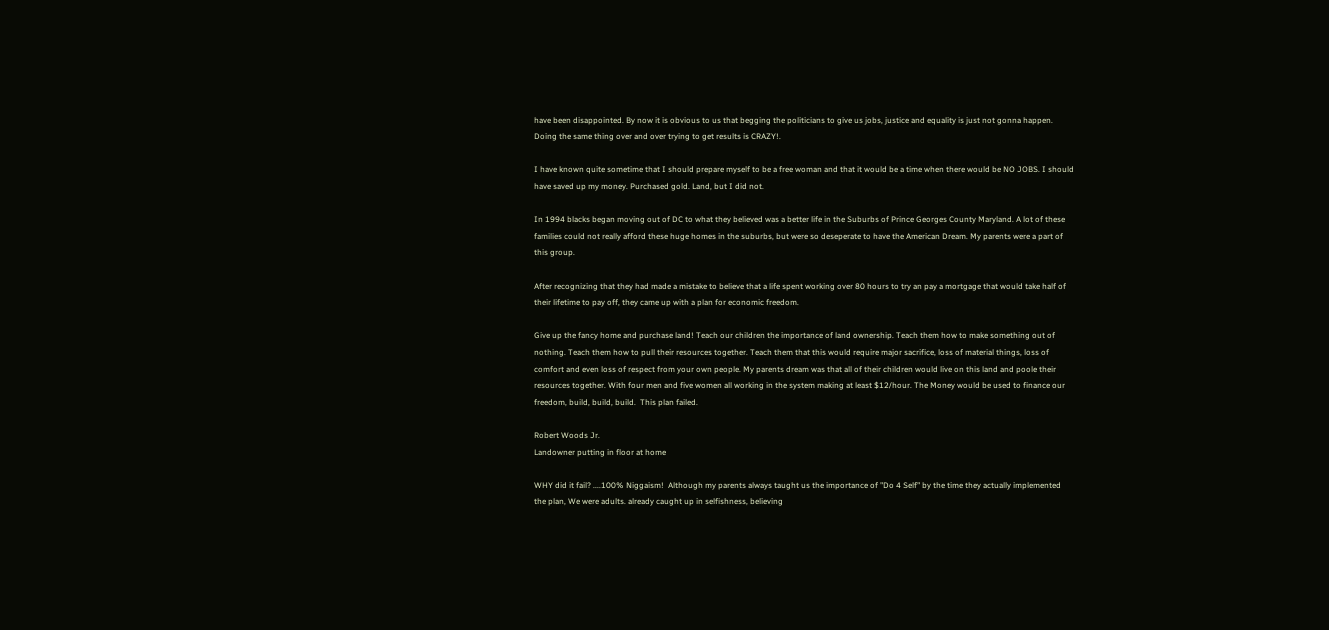have been disappointed. By now it is obvious to us that begging the politicians to give us jobs, justice and equality is just not gonna happen. Doing the same thing over and over trying to get results is CRAZY!.

I have known quite sometime that I should prepare myself to be a free woman and that it would be a time when there would be NO JOBS. I should have saved up my money. Purchased gold. Land, but I did not.

In 1994 blacks began moving out of DC to what they believed was a better life in the Suburbs of Prince Georges County Maryland. A lot of these families could not really afford these huge homes in the suburbs, but were so deseperate to have the American Dream. My parents were a part of this group.

After recognizing that they had made a mistake to believe that a life spent working over 80 hours to try an pay a mortgage that would take half of their lifetime to pay off, they came up with a plan for economic freedom.

Give up the fancy home and purchase land! Teach our children the importance of land ownership. Teach them how to make something out of nothing. Teach them how to pull their resources together. Teach them that this would require major sacrifice, loss of material things, loss of comfort and even loss of respect from your own people. My parents dream was that all of their children would live on this land and poole their resources together. With four men and five women all working in the system making at least $12/hour. The Money would be used to finance our freedom, build, build, build.  This plan failed.

Robert Woods Jr.
Landowner putting in floor at home

WHY did it fail? ....100% Niggaism!  Although my parents always taught us the importance of "Do 4 Self" by the time they actually implemented the plan, We were adults. already caught up in selfishness, believing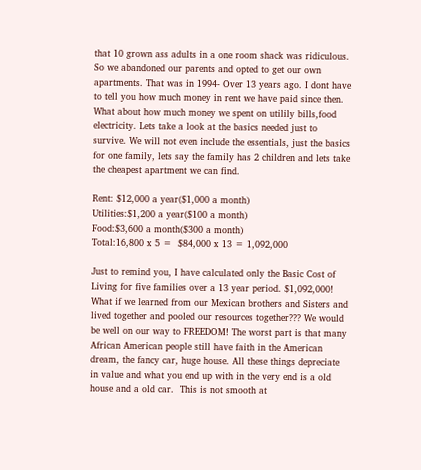that 10 grown ass adults in a one room shack was ridiculous. So we abandoned our parents and opted to get our own apartments. That was in 1994- Over 13 years ago. I dont have to tell you how much money in rent we have paid since then. What about how much money we spent on utilily bills,food electricity. Lets take a look at the basics needed just to survive. We will not even include the essentials, just the basics for one family, lets say the family has 2 children and lets take the cheapest apartment we can find.

Rent: $12,000 a year($1,000 a month)
Utilities:$1,200 a year($100 a month)
Food:$3,600 a month($300 a month)
Total:16,800 x 5 =  $84,000 x 13 = 1,092,000

Just to remind you, I have calculated only the Basic Cost of Living for five families over a 13 year period. $1,092,000!    What if we learned from our Mexican brothers and Sisters and lived together and pooled our resources together??? We would be well on our way to FREEDOM! The worst part is that many African American people still have faith in the American dream, the fancy car, huge house. All these things depreciate in value and what you end up with in the very end is a old house and a old car.  This is not smooth at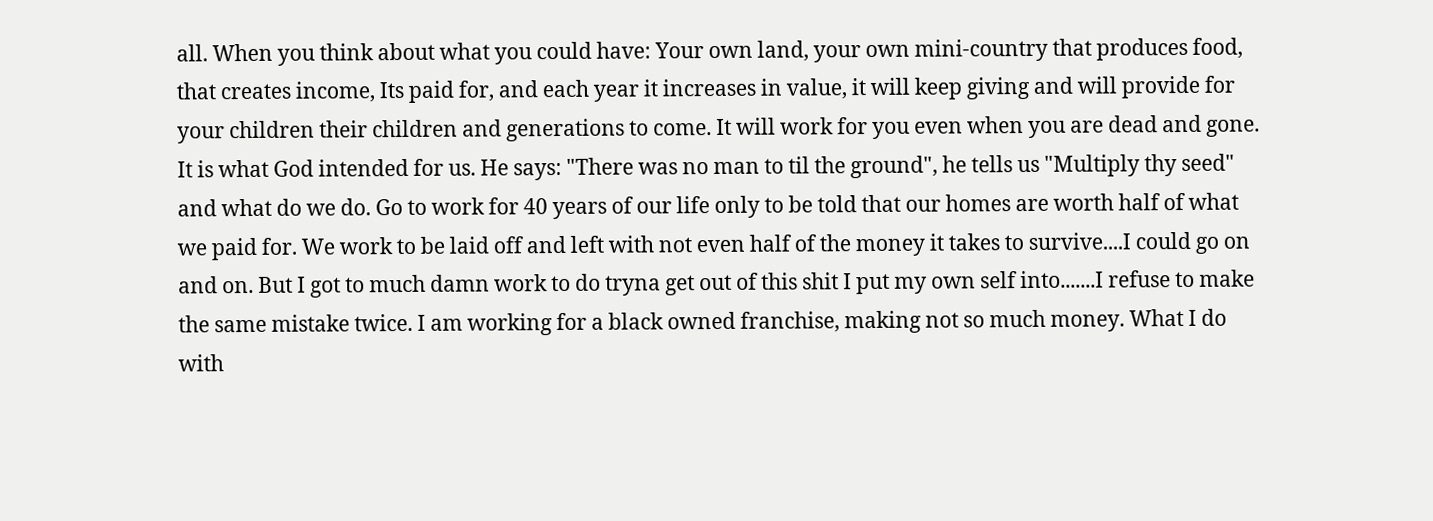all. When you think about what you could have: Your own land, your own mini-country that produces food, that creates income, Its paid for, and each year it increases in value, it will keep giving and will provide for your children their children and generations to come. It will work for you even when you are dead and gone. It is what God intended for us. He says: "There was no man to til the ground", he tells us "Multiply thy seed" and what do we do. Go to work for 40 years of our life only to be told that our homes are worth half of what we paid for. We work to be laid off and left with not even half of the money it takes to survive....I could go on and on. But I got to much damn work to do tryna get out of this shit I put my own self into.......I refuse to make the same mistake twice. I am working for a black owned franchise, making not so much money. What I do with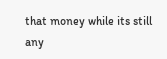that money while its still any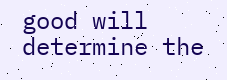good will determine the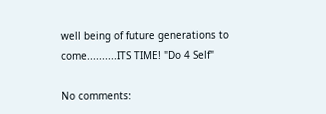well being of future generations to come..........ITS TIME! "Do 4 Self"

No comments: